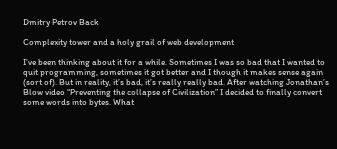Dmitry Petrov Back

Complexity tower and a holy grail of web development

I’ve been thinking about it for a while. Sometimes I was so bad that I wanted to quit programming, sometimes it got better and I though it makes sense again (sort of). But in reality, it’s bad, it’s really really bad. After watching Jonathan’s Blow video “Preventing the collapse of Civilization” I decided to finally convert some words into bytes. What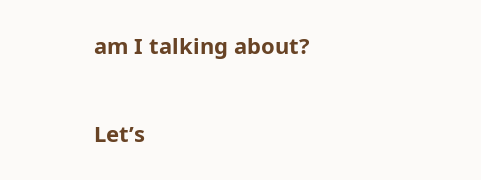am I talking about?

Let’s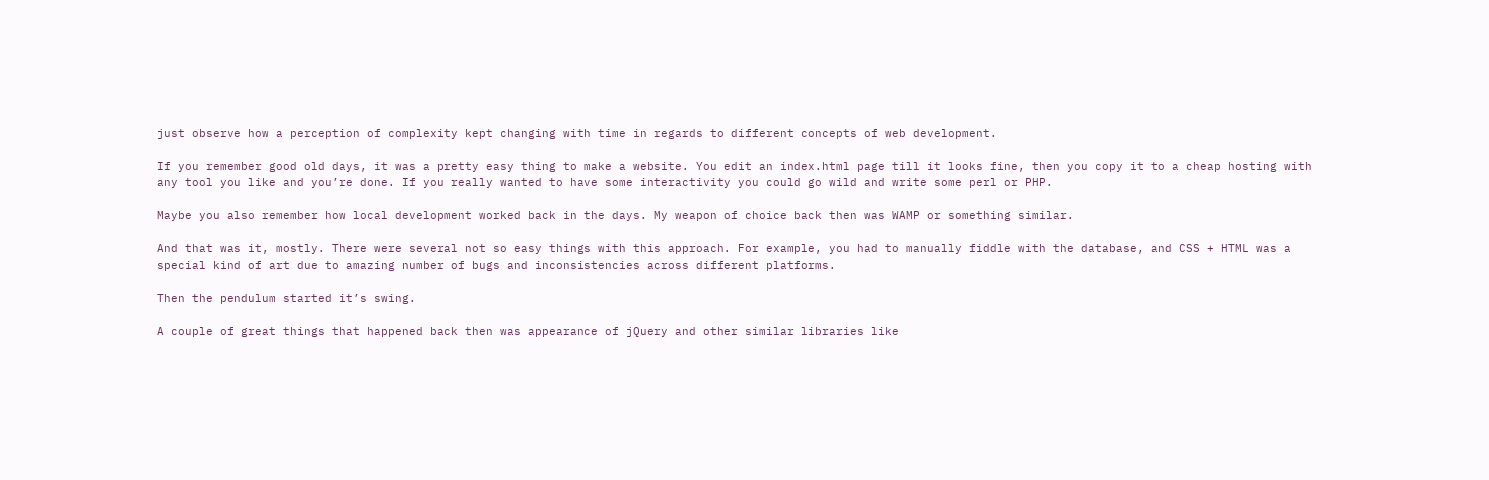just observe how a perception of complexity kept changing with time in regards to different concepts of web development.

If you remember good old days, it was a pretty easy thing to make a website. You edit an index.html page till it looks fine, then you copy it to a cheap hosting with any tool you like and you’re done. If you really wanted to have some interactivity you could go wild and write some perl or PHP.

Maybe you also remember how local development worked back in the days. My weapon of choice back then was WAMP or something similar.

And that was it, mostly. There were several not so easy things with this approach. For example, you had to manually fiddle with the database, and CSS + HTML was a special kind of art due to amazing number of bugs and inconsistencies across different platforms.

Then the pendulum started it’s swing.

A couple of great things that happened back then was appearance of jQuery and other similar libraries like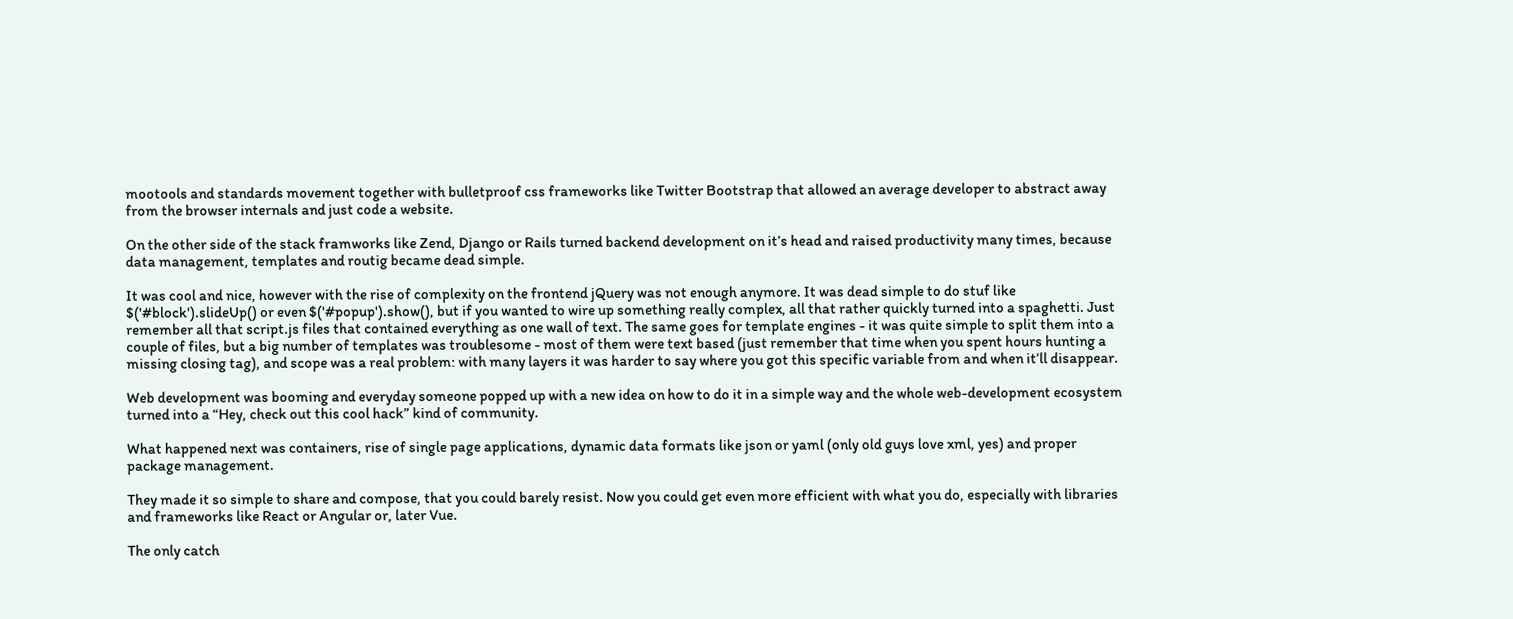mootools and standards movement together with bulletproof css frameworks like Twitter Bootstrap that allowed an average developer to abstract away from the browser internals and just code a website.

On the other side of the stack framworks like Zend, Django or Rails turned backend development on it’s head and raised productivity many times, because data management, templates and routig became dead simple.

It was cool and nice, however with the rise of complexity on the frontend jQuery was not enough anymore. It was dead simple to do stuf like $('#block').slideUp() or even $('#popup').show(), but if you wanted to wire up something really complex, all that rather quickly turned into a spaghetti. Just remember all that script.js files that contained everything as one wall of text. The same goes for template engines - it was quite simple to split them into a couple of files, but a big number of templates was troublesome - most of them were text based (just remember that time when you spent hours hunting a missing closing tag), and scope was a real problem: with many layers it was harder to say where you got this specific variable from and when it’ll disappear.

Web development was booming and everyday someone popped up with a new idea on how to do it in a simple way and the whole web-development ecosystem turned into a “Hey, check out this cool hack” kind of community.

What happened next was containers, rise of single page applications, dynamic data formats like json or yaml (only old guys love xml, yes) and proper package management.

They made it so simple to share and compose, that you could barely resist. Now you could get even more efficient with what you do, especially with libraries and frameworks like React or Angular or, later Vue.

The only catch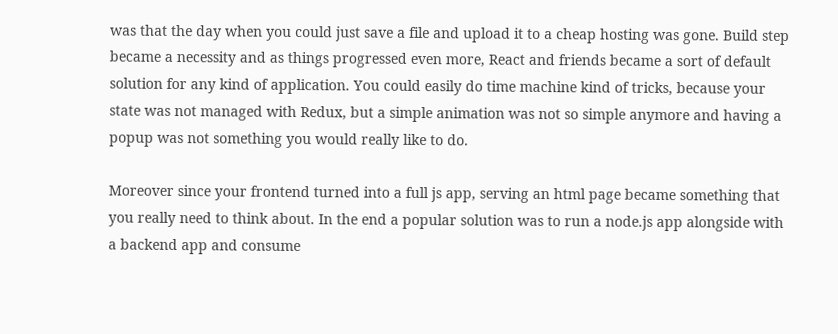was that the day when you could just save a file and upload it to a cheap hosting was gone. Build step became a necessity and as things progressed even more, React and friends became a sort of default solution for any kind of application. You could easily do time machine kind of tricks, because your state was not managed with Redux, but a simple animation was not so simple anymore and having a popup was not something you would really like to do.

Moreover since your frontend turned into a full js app, serving an html page became something that you really need to think about. In the end a popular solution was to run a node.js app alongside with a backend app and consume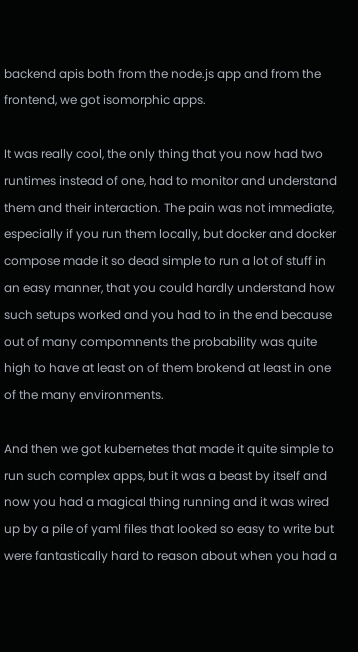backend apis both from the node.js app and from the frontend, we got isomorphic apps.

It was really cool, the only thing that you now had two runtimes instead of one, had to monitor and understand them and their interaction. The pain was not immediate, especially if you run them locally, but docker and docker compose made it so dead simple to run a lot of stuff in an easy manner, that you could hardly understand how such setups worked and you had to in the end because out of many compomnents the probability was quite high to have at least on of them brokend at least in one of the many environments.

And then we got kubernetes that made it quite simple to run such complex apps, but it was a beast by itself and now you had a magical thing running and it was wired up by a pile of yaml files that looked so easy to write but were fantastically hard to reason about when you had a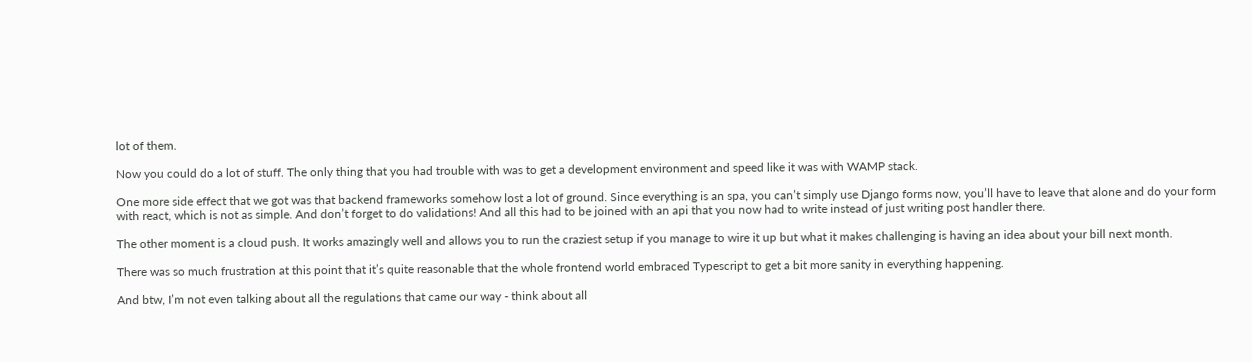lot of them.

Now you could do a lot of stuff. The only thing that you had trouble with was to get a development environment and speed like it was with WAMP stack.

One more side effect that we got was that backend frameworks somehow lost a lot of ground. Since everything is an spa, you can’t simply use Django forms now, you’ll have to leave that alone and do your form with react, which is not as simple. And don’t forget to do validations! And all this had to be joined with an api that you now had to write instead of just writing post handler there.

The other moment is a cloud push. It works amazingly well and allows you to run the craziest setup if you manage to wire it up but what it makes challenging is having an idea about your bill next month.

There was so much frustration at this point that it’s quite reasonable that the whole frontend world embraced Typescript to get a bit more sanity in everything happening.

And btw, I’m not even talking about all the regulations that came our way - think about all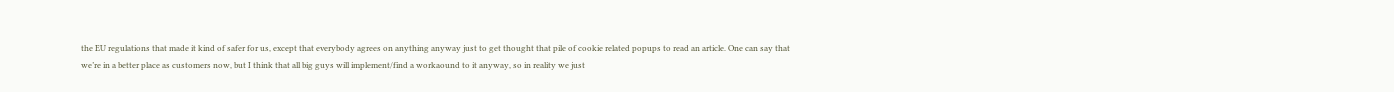the EU regulations that made it kind of safer for us, except that everybody agrees on anything anyway just to get thought that pile of cookie related popups to read an article. One can say that we’re in a better place as customers now, but I think that all big guys will implement/find a workaound to it anyway, so in reality we just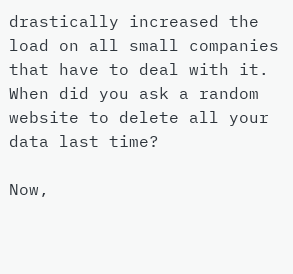drastically increased the load on all small companies that have to deal with it. When did you ask a random website to delete all your data last time?

Now,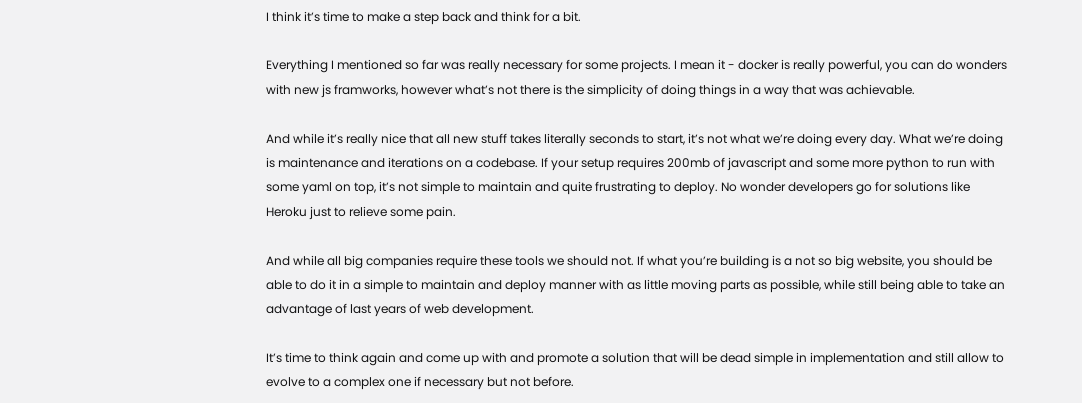I think it’s time to make a step back and think for a bit.

Everything I mentioned so far was really necessary for some projects. I mean it - docker is really powerful, you can do wonders with new js framworks, however what’s not there is the simplicity of doing things in a way that was achievable.

And while it’s really nice that all new stuff takes literally seconds to start, it’s not what we’re doing every day. What we’re doing is maintenance and iterations on a codebase. If your setup requires 200mb of javascript and some more python to run with some yaml on top, it’s not simple to maintain and quite frustrating to deploy. No wonder developers go for solutions like Heroku just to relieve some pain.

And while all big companies require these tools we should not. If what you’re building is a not so big website, you should be able to do it in a simple to maintain and deploy manner with as little moving parts as possible, while still being able to take an advantage of last years of web development.

It’s time to think again and come up with and promote a solution that will be dead simple in implementation and still allow to evolve to a complex one if necessary but not before.